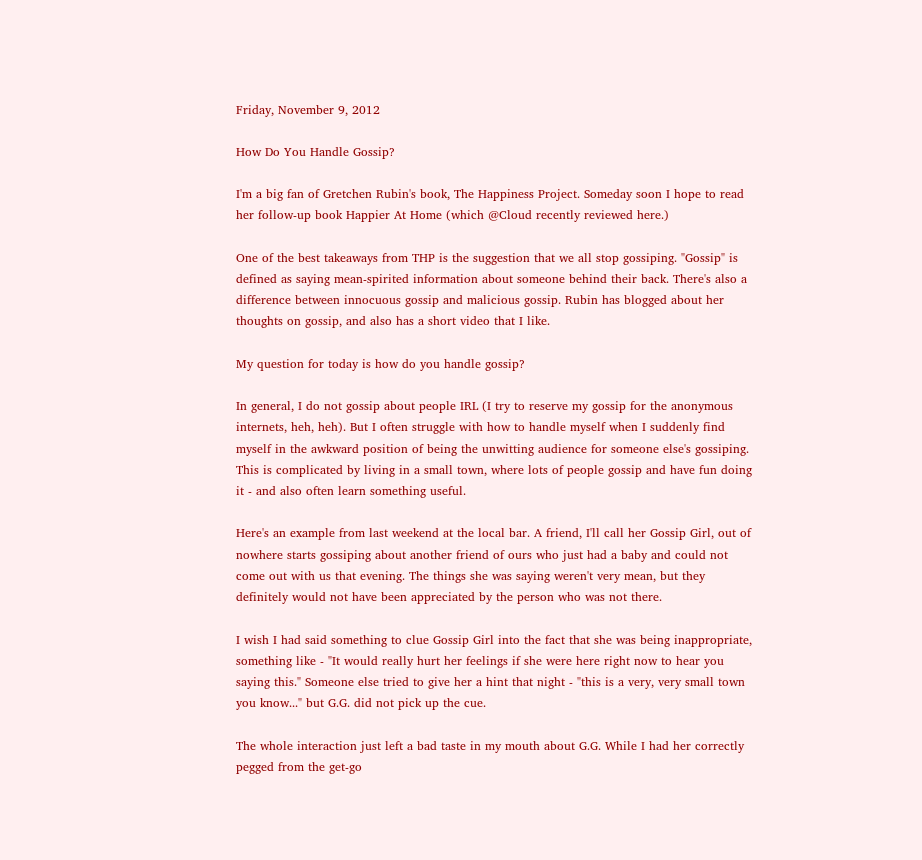Friday, November 9, 2012

How Do You Handle Gossip?

I'm a big fan of Gretchen Rubin's book, The Happiness Project. Someday soon I hope to read her follow-up book Happier At Home (which @Cloud recently reviewed here.)

One of the best takeaways from THP is the suggestion that we all stop gossiping. "Gossip" is defined as saying mean-spirited information about someone behind their back. There's also a difference between innocuous gossip and malicious gossip. Rubin has blogged about her thoughts on gossip, and also has a short video that I like.

My question for today is how do you handle gossip?

In general, I do not gossip about people IRL (I try to reserve my gossip for the anonymous internets, heh, heh). But I often struggle with how to handle myself when I suddenly find myself in the awkward position of being the unwitting audience for someone else's gossiping. This is complicated by living in a small town, where lots of people gossip and have fun doing it - and also often learn something useful.

Here's an example from last weekend at the local bar. A friend, I'll call her Gossip Girl, out of nowhere starts gossiping about another friend of ours who just had a baby and could not come out with us that evening. The things she was saying weren't very mean, but they definitely would not have been appreciated by the person who was not there.

I wish I had said something to clue Gossip Girl into the fact that she was being inappropriate, something like - "It would really hurt her feelings if she were here right now to hear you saying this." Someone else tried to give her a hint that night - "this is a very, very small town you know..." but G.G. did not pick up the cue.

The whole interaction just left a bad taste in my mouth about G.G. While I had her correctly pegged from the get-go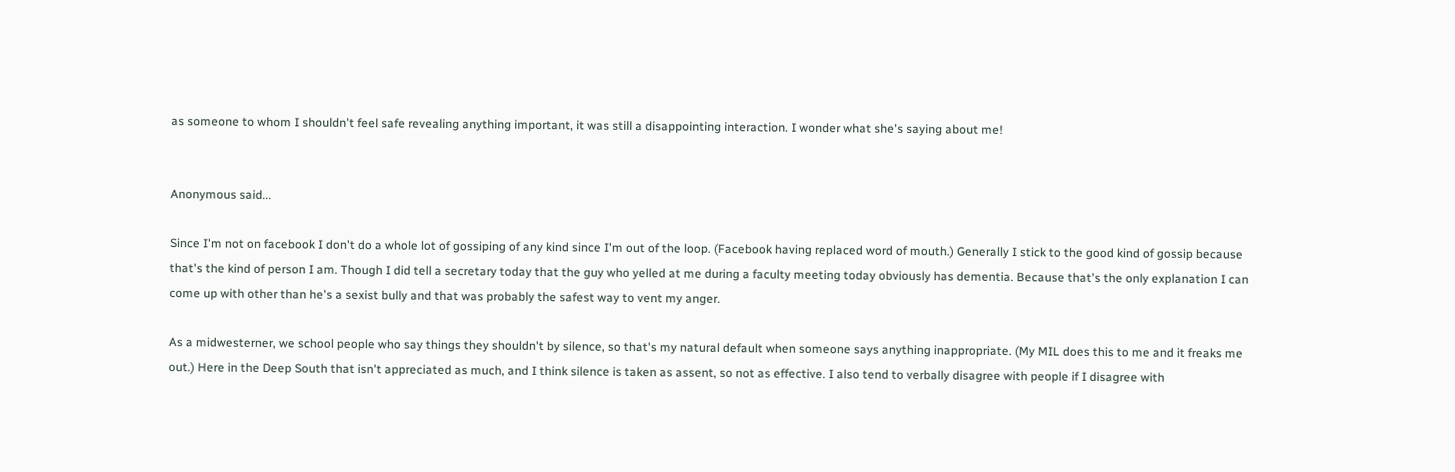as someone to whom I shouldn't feel safe revealing anything important, it was still a disappointing interaction. I wonder what she's saying about me!


Anonymous said...

Since I'm not on facebook I don't do a whole lot of gossiping of any kind since I'm out of the loop. (Facebook having replaced word of mouth.) Generally I stick to the good kind of gossip because that's the kind of person I am. Though I did tell a secretary today that the guy who yelled at me during a faculty meeting today obviously has dementia. Because that's the only explanation I can come up with other than he's a sexist bully and that was probably the safest way to vent my anger.

As a midwesterner, we school people who say things they shouldn't by silence, so that's my natural default when someone says anything inappropriate. (My MIL does this to me and it freaks me out.) Here in the Deep South that isn't appreciated as much, and I think silence is taken as assent, so not as effective. I also tend to verbally disagree with people if I disagree with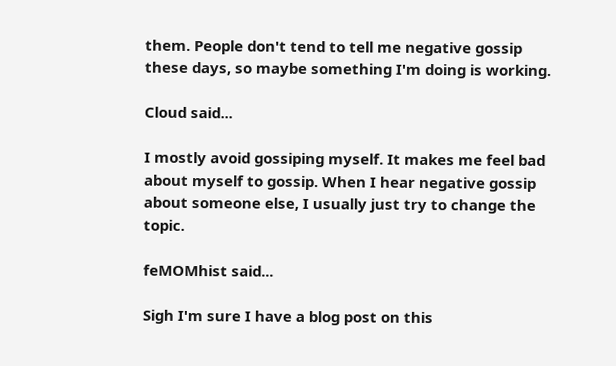them. People don't tend to tell me negative gossip these days, so maybe something I'm doing is working.

Cloud said...

I mostly avoid gossiping myself. It makes me feel bad about myself to gossip. When I hear negative gossip about someone else, I usually just try to change the topic.

feMOMhist said...

Sigh I'm sure I have a blog post on this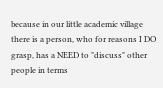because in our little academic village there is a person, who for reasons I DO grasp, has a NEED to "discuss" other people in terms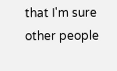that I'm sure other people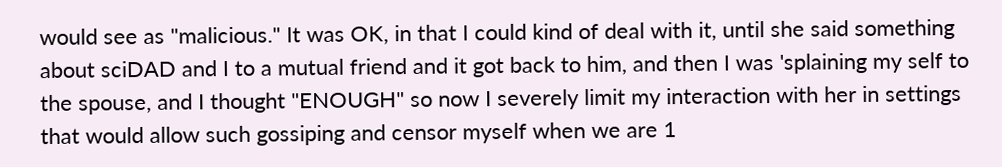would see as "malicious." It was OK, in that I could kind of deal with it, until she said something about sciDAD and I to a mutual friend and it got back to him, and then I was 'splaining my self to the spouse, and I thought "ENOUGH" so now I severely limit my interaction with her in settings that would allow such gossiping and censor myself when we are 1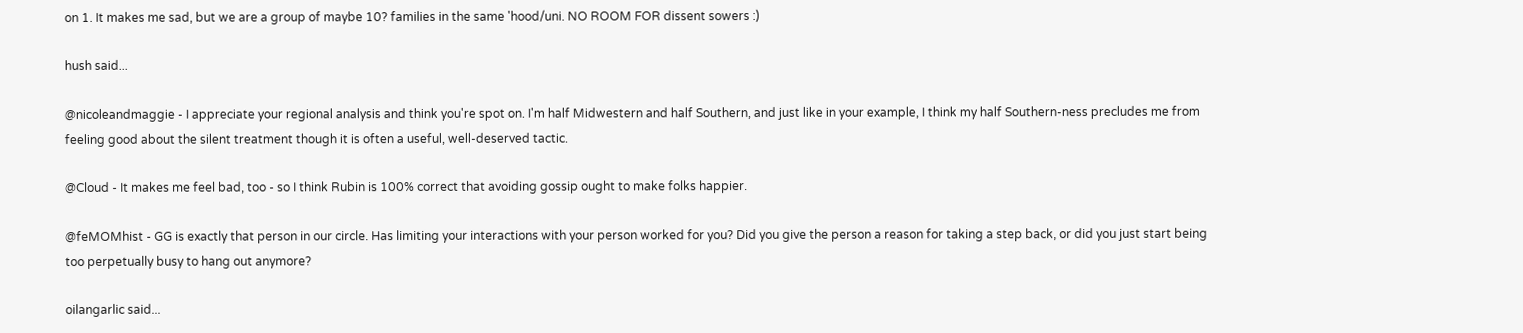on 1. It makes me sad, but we are a group of maybe 10? families in the same 'hood/uni. NO ROOM FOR dissent sowers :)

hush said...

@nicoleandmaggie - I appreciate your regional analysis and think you're spot on. I'm half Midwestern and half Southern, and just like in your example, I think my half Southern-ness precludes me from feeling good about the silent treatment though it is often a useful, well-deserved tactic.

@Cloud - It makes me feel bad, too - so I think Rubin is 100% correct that avoiding gossip ought to make folks happier.

@feMOMhist - GG is exactly that person in our circle. Has limiting your interactions with your person worked for you? Did you give the person a reason for taking a step back, or did you just start being too perpetually busy to hang out anymore?

oilangarlic said...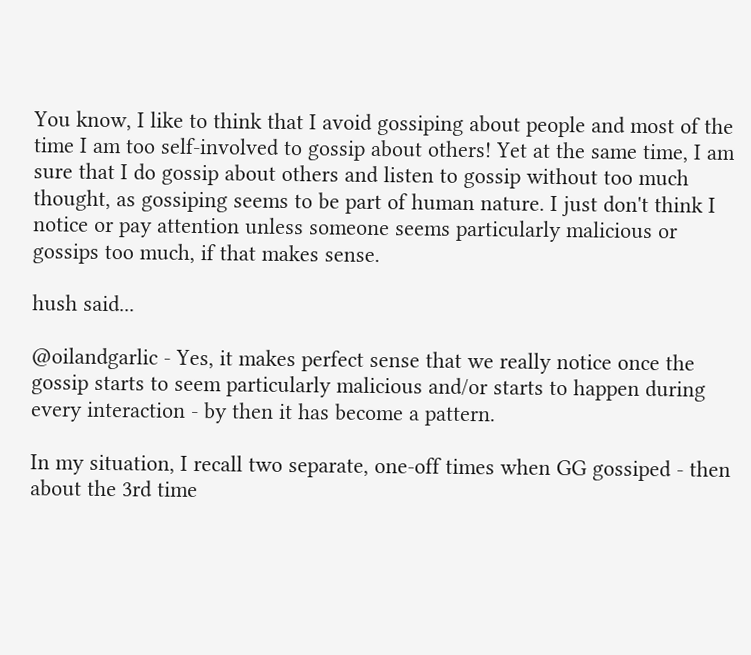You know, I like to think that I avoid gossiping about people and most of the time I am too self-involved to gossip about others! Yet at the same time, I am sure that I do gossip about others and listen to gossip without too much thought, as gossiping seems to be part of human nature. I just don't think I notice or pay attention unless someone seems particularly malicious or gossips too much, if that makes sense.

hush said...

@oilandgarlic - Yes, it makes perfect sense that we really notice once the gossip starts to seem particularly malicious and/or starts to happen during every interaction - by then it has become a pattern.

In my situation, I recall two separate, one-off times when GG gossiped - then about the 3rd time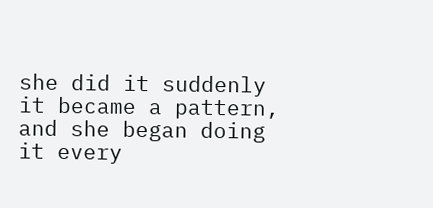she did it suddenly it became a pattern, and she began doing it every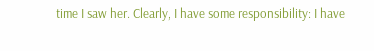time I saw her. Clearly, I have some responsibility: I have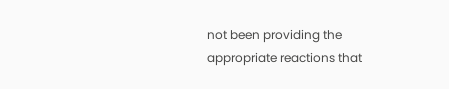not been providing the appropriate reactions that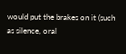would put the brakes on it (such as silence, oral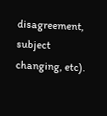disagreement, subject changing, etc).